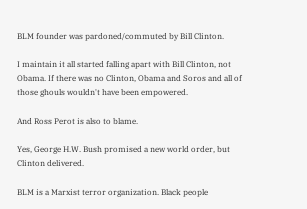BLM founder was pardoned/commuted by Bill Clinton.

I maintain it all started falling apart with Bill Clinton, not Obama. If there was no Clinton, Obama and Soros and all of those ghouls wouldn't have been empowered.

And Ross Perot is also to blame.

Yes, George H.W. Bush promised a new world order, but Clinton delivered.

BLM is a Marxist terror organization. Black people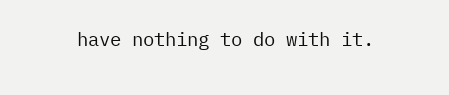have nothing to do with it.